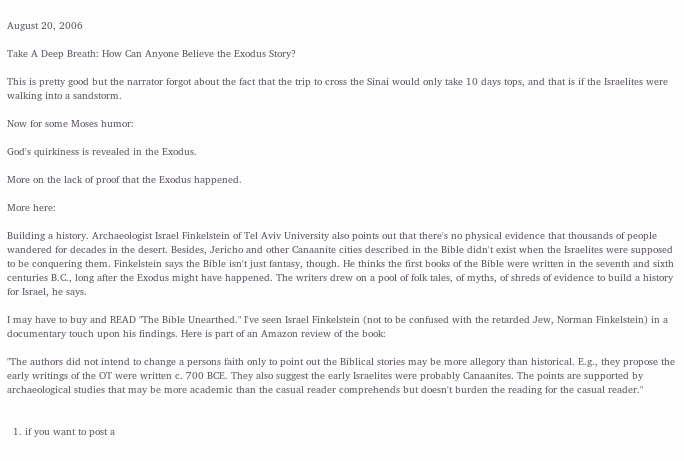August 20, 2006

Take A Deep Breath: How Can Anyone Believe the Exodus Story?

This is pretty good but the narrator forgot about the fact that the trip to cross the Sinai would only take 10 days tops, and that is if the Israelites were walking into a sandstorm.

Now for some Moses humor:

God's quirkiness is revealed in the Exodus.

More on the lack of proof that the Exodus happened.

More here:

Building a history. Archaeologist Israel Finkelstein of Tel Aviv University also points out that there's no physical evidence that thousands of people wandered for decades in the desert. Besides, Jericho and other Canaanite cities described in the Bible didn't exist when the Israelites were supposed to be conquering them. Finkelstein says the Bible isn't just fantasy, though. He thinks the first books of the Bible were written in the seventh and sixth centuries B.C., long after the Exodus might have happened. The writers drew on a pool of folk tales, of myths, of shreds of evidence to build a history for Israel, he says.

I may have to buy and READ "The Bible Unearthed." I've seen Israel Finkelstein (not to be confused with the retarded Jew, Norman Finkelstein) in a documentary touch upon his findings. Here is part of an Amazon review of the book:

"The authors did not intend to change a persons faith only to point out the Biblical stories may be more allegory than historical. E.g., they propose the early writings of the OT were written c. 700 BCE. They also suggest the early Israelites were probably Canaanites. The points are supported by archaeological studies that may be more academic than the casual reader comprehends but doesn't burden the reading for the casual reader."


  1. if you want to post a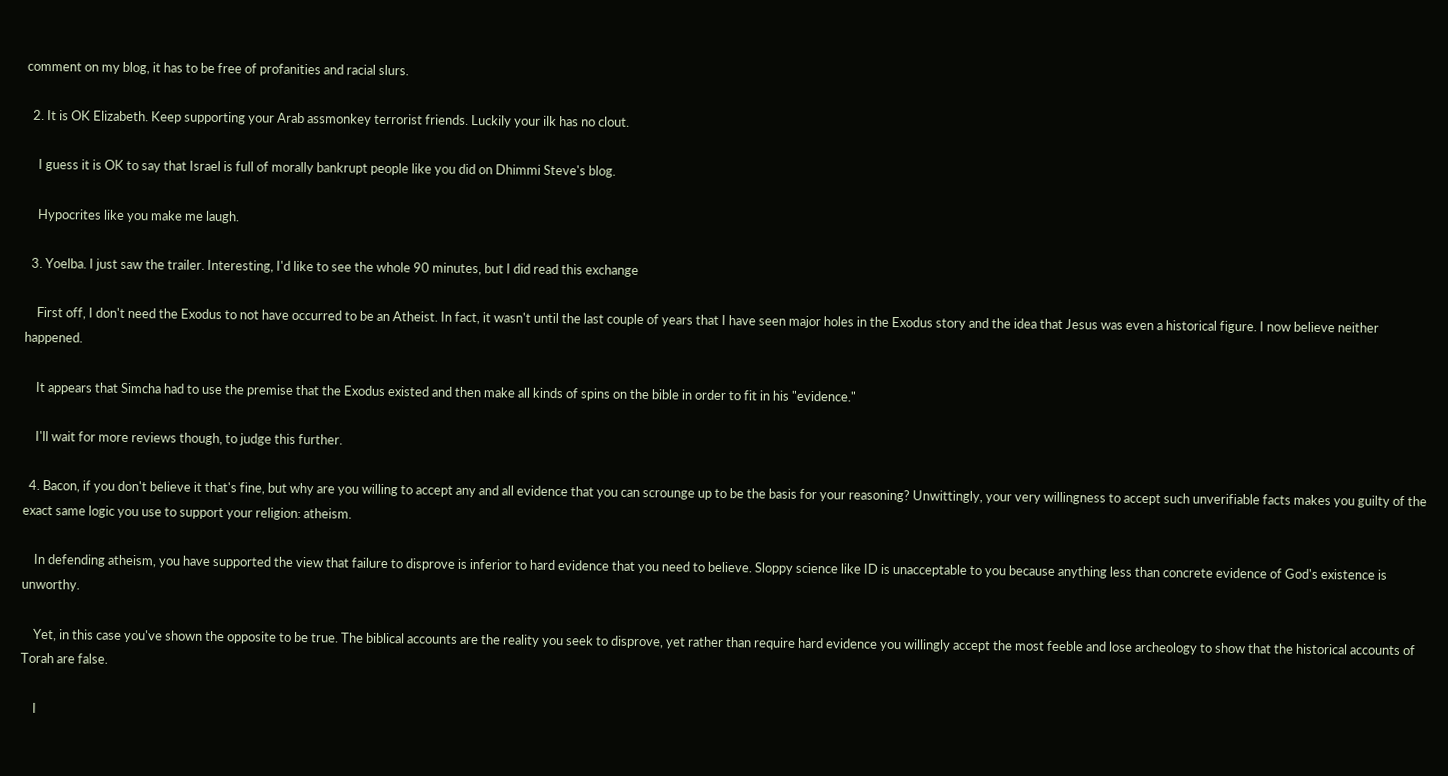comment on my blog, it has to be free of profanities and racial slurs.

  2. It is OK Elizabeth. Keep supporting your Arab assmonkey terrorist friends. Luckily your ilk has no clout.

    I guess it is OK to say that Israel is full of morally bankrupt people like you did on Dhimmi Steve's blog.

    Hypocrites like you make me laugh.

  3. Yoelba. I just saw the trailer. Interesting, I'd like to see the whole 90 minutes, but I did read this exchange

    First off, I don't need the Exodus to not have occurred to be an Atheist. In fact, it wasn't until the last couple of years that I have seen major holes in the Exodus story and the idea that Jesus was even a historical figure. I now believe neither happened.

    It appears that Simcha had to use the premise that the Exodus existed and then make all kinds of spins on the bible in order to fit in his "evidence."

    I'll wait for more reviews though, to judge this further.

  4. Bacon, if you don't believe it that's fine, but why are you willing to accept any and all evidence that you can scrounge up to be the basis for your reasoning? Unwittingly, your very willingness to accept such unverifiable facts makes you guilty of the exact same logic you use to support your religion: atheism.

    In defending atheism, you have supported the view that failure to disprove is inferior to hard evidence that you need to believe. Sloppy science like ID is unacceptable to you because anything less than concrete evidence of God's existence is unworthy.

    Yet, in this case you've shown the opposite to be true. The biblical accounts are the reality you seek to disprove, yet rather than require hard evidence you willingly accept the most feeble and lose archeology to show that the historical accounts of Torah are false.

    I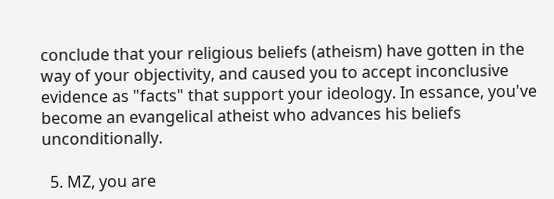conclude that your religious beliefs (atheism) have gotten in the way of your objectivity, and caused you to accept inconclusive evidence as "facts" that support your ideology. In essance, you've become an evangelical atheist who advances his beliefs unconditionally.

  5. MZ, you are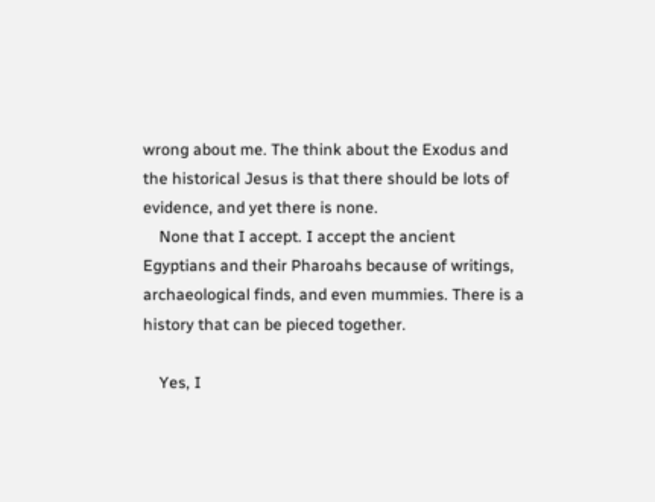wrong about me. The think about the Exodus and the historical Jesus is that there should be lots of evidence, and yet there is none.
    None that I accept. I accept the ancient Egyptians and their Pharoahs because of writings, archaeological finds, and even mummies. There is a history that can be pieced together.

    Yes, I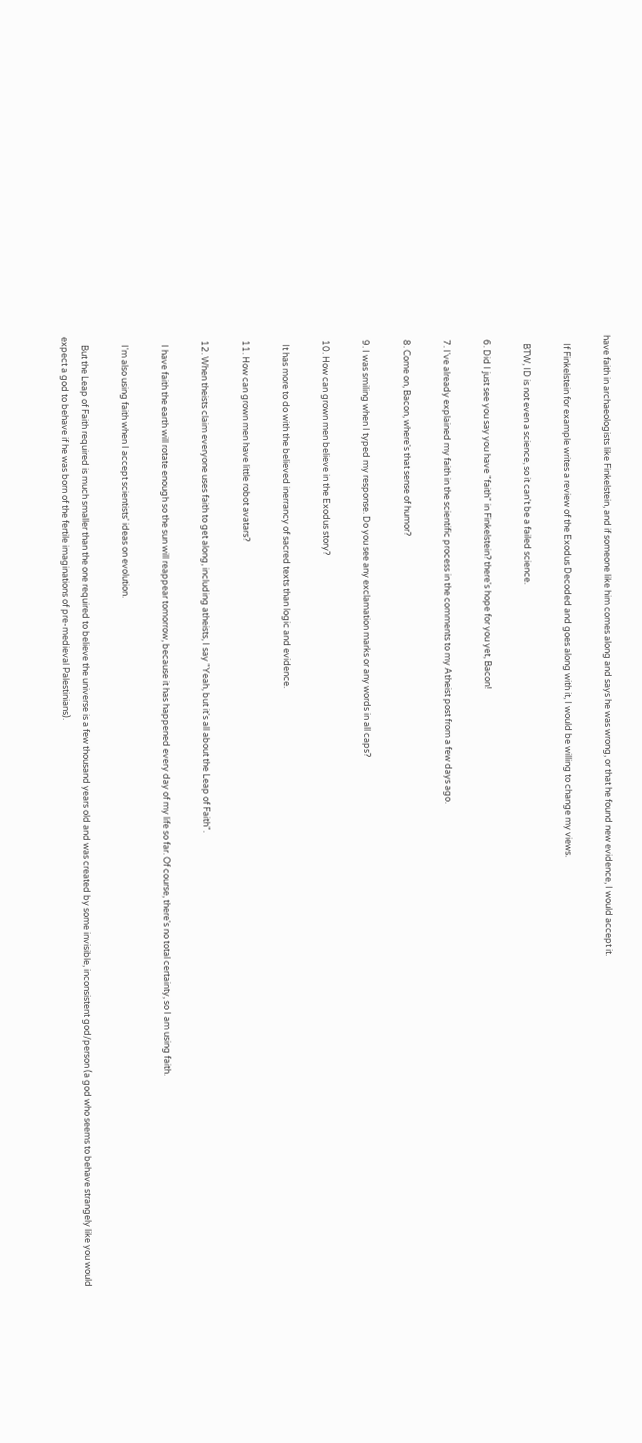have faith in archaeologists like Finkelstein, and if someone like him comes along and says he was wrong, or that he found new evidence, I would accept it.

    If Finkelstein for example writes a review of the Exodus Decoded and goes along with it, I would be willing to change my views.

    BTW, ID is not even a science, so it can't be a failed science.

  6. Did I just see you say you have "faith" in Finkelstein? there's hope for you yet, Bacon!

  7. I've already explained my faith in the scientific process in the comments to my Atheist post from a few days ago.

  8. Come on, Bacon, where's that sense of humor?

  9. I was smiling when I typed my response. Do you see any exclamation marks or any words in all caps?

  10. How can grown men believe in the Exodus story?

    It has more to do with the believed inerrancy of sacred texts than logic and evidence.

  11. How can grown men have little robot avatars?

  12. When theists claim everyone uses faith to get along, including atheists, I say "Yeah, but it's all about the Leap of Faith".

    I have faith the earth will rotate enough so the sun will reappear tomorrow, because it has happened every day of my life so far. Of course, there's no total certainty, so I am using faith.

    I'm also using faith when I accept scientists' ideas on evolution.

    But the Leap of Faith required is much smaller than the one required to believe the universe is a few thousand years old and was created by some invisible, inconsistent god/person (a god who seems to behave strangely like you would expect a god to behave if he was born of the fertile imaginations of pre-medieval Palestinians).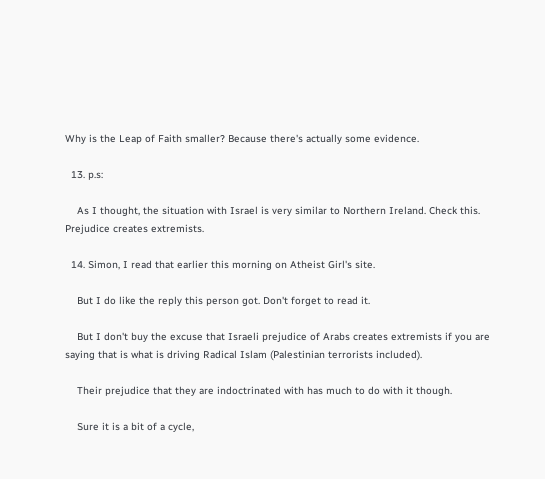Why is the Leap of Faith smaller? Because there's actually some evidence.

  13. p.s:

    As I thought, the situation with Israel is very similar to Northern Ireland. Check this. Prejudice creates extremists.

  14. Simon, I read that earlier this morning on Atheist Girl's site.

    But I do like the reply this person got. Don't forget to read it.

    But I don't buy the excuse that Israeli prejudice of Arabs creates extremists if you are saying that is what is driving Radical Islam (Palestinian terrorists included).

    Their prejudice that they are indoctrinated with has much to do with it though.

    Sure it is a bit of a cycle,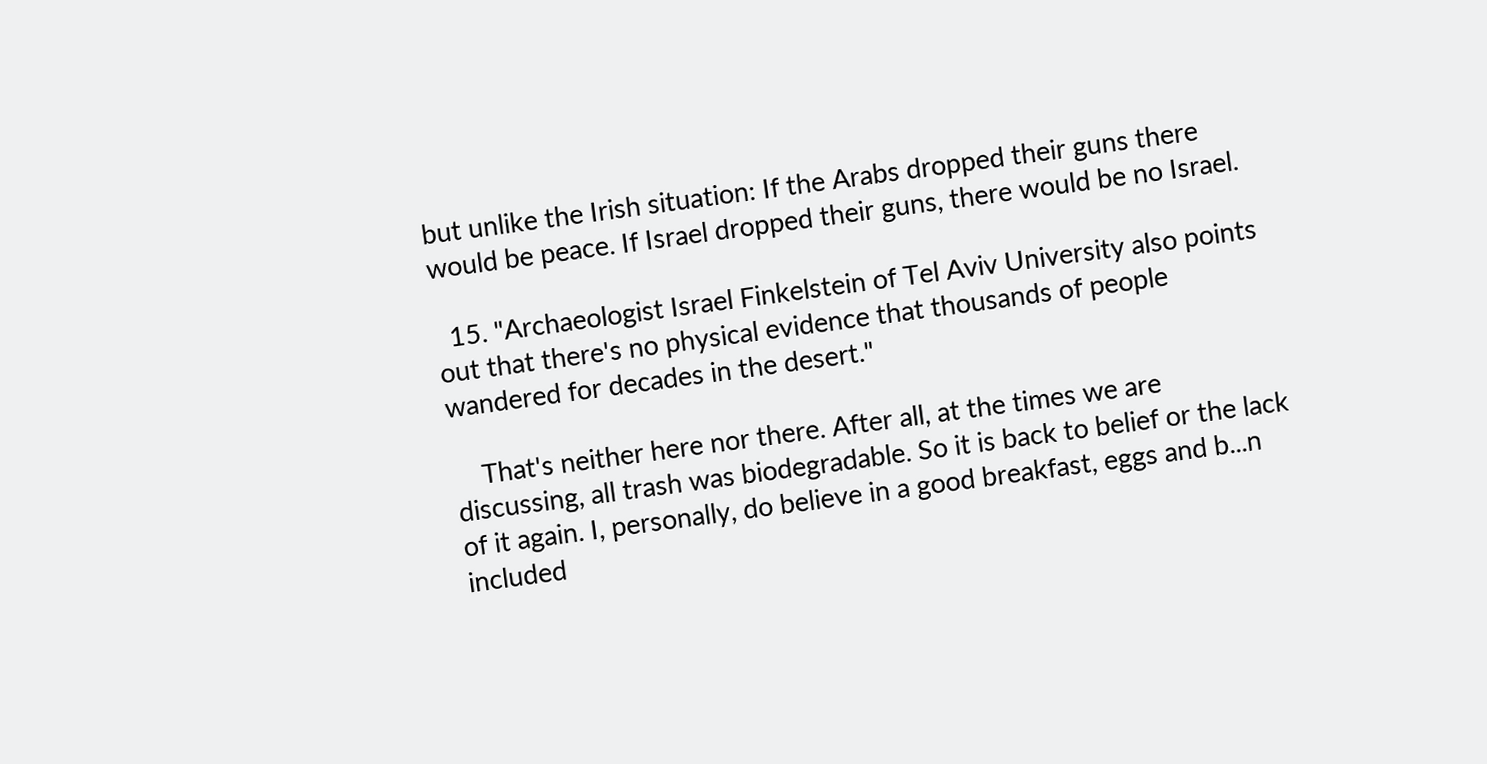but unlike the Irish situation: If the Arabs dropped their guns there would be peace. If Israel dropped their guns, there would be no Israel.

  15. "Archaeologist Israel Finkelstein of Tel Aviv University also points out that there's no physical evidence that thousands of people wandered for decades in the desert."

    That's neither here nor there. After all, at the times we are discussing, all trash was biodegradable. So it is back to belief or the lack of it again. I, personally, do believe in a good breakfast, eggs and b...n included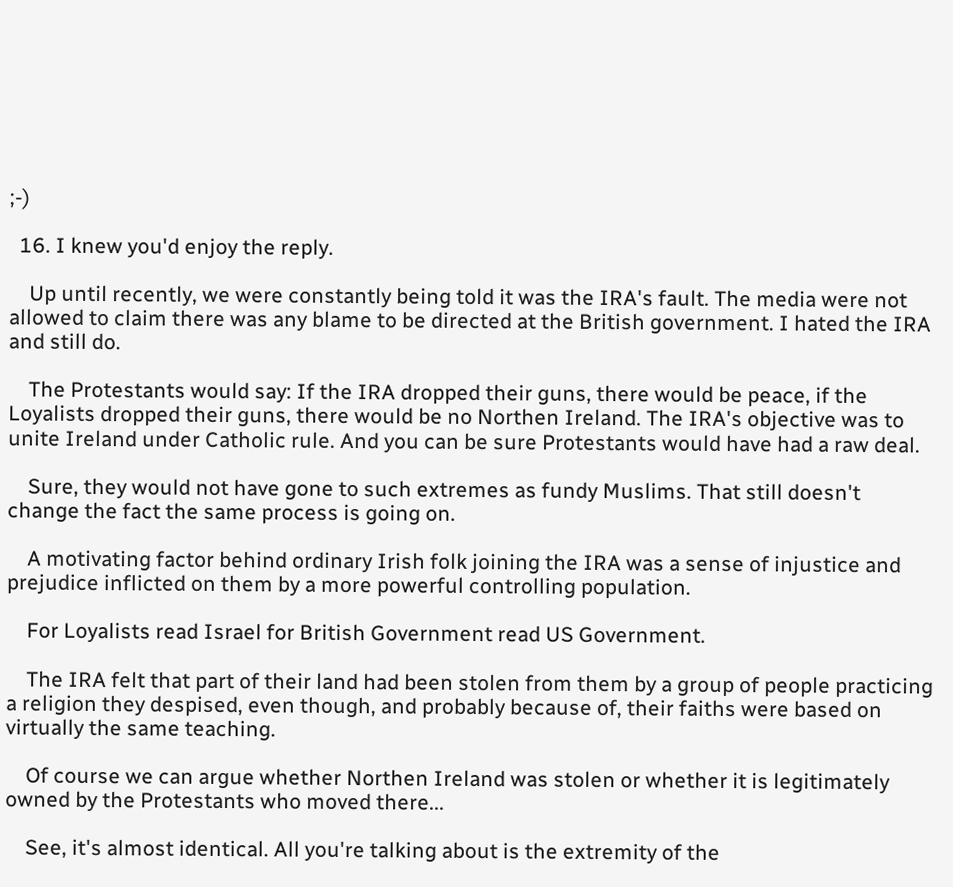;-)

  16. I knew you'd enjoy the reply.

    Up until recently, we were constantly being told it was the IRA's fault. The media were not allowed to claim there was any blame to be directed at the British government. I hated the IRA and still do.

    The Protestants would say: If the IRA dropped their guns, there would be peace, if the Loyalists dropped their guns, there would be no Northen Ireland. The IRA's objective was to unite Ireland under Catholic rule. And you can be sure Protestants would have had a raw deal.

    Sure, they would not have gone to such extremes as fundy Muslims. That still doesn't change the fact the same process is going on.

    A motivating factor behind ordinary Irish folk joining the IRA was a sense of injustice and prejudice inflicted on them by a more powerful controlling population.

    For Loyalists read Israel for British Government read US Government.

    The IRA felt that part of their land had been stolen from them by a group of people practicing a religion they despised, even though, and probably because of, their faiths were based on virtually the same teaching.

    Of course we can argue whether Northen Ireland was stolen or whether it is legitimately owned by the Protestants who moved there...

    See, it's almost identical. All you're talking about is the extremity of the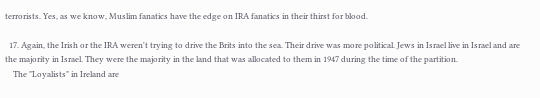terrorists. Yes, as we know, Muslim fanatics have the edge on IRA fanatics in their thirst for blood.

  17. Again, the Irish or the IRA weren't trying to drive the Brits into the sea. Their drive was more political. Jews in Israel live in Israel and are the majority in Israel. They were the majority in the land that was allocated to them in 1947 during the time of the partition.
    The "Loyalists" in Ireland are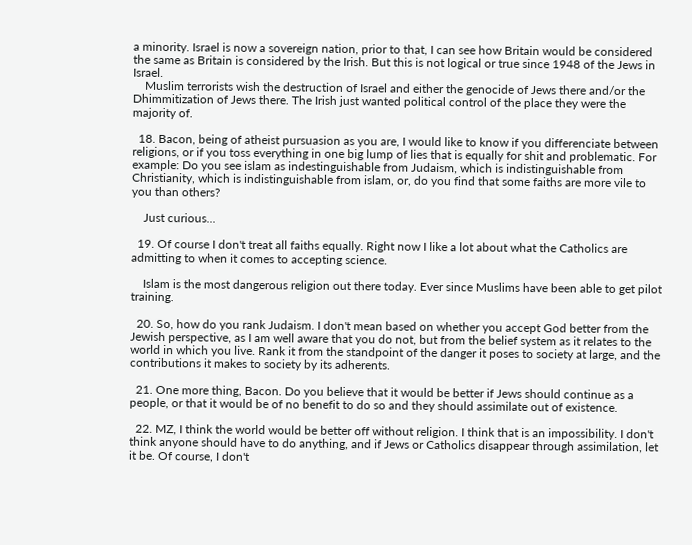a minority. Israel is now a sovereign nation, prior to that, I can see how Britain would be considered the same as Britain is considered by the Irish. But this is not logical or true since 1948 of the Jews in Israel.
    Muslim terrorists wish the destruction of Israel and either the genocide of Jews there and/or the Dhimmitization of Jews there. The Irish just wanted political control of the place they were the majority of.

  18. Bacon, being of atheist pursuasion as you are, I would like to know if you differenciate between religions, or if you toss everything in one big lump of lies that is equally for shit and problematic. For example: Do you see islam as indestinguishable from Judaism, which is indistinguishable from Christianity, which is indistinguishable from islam, or, do you find that some faiths are more vile to you than others?

    Just curious...

  19. Of course I don't treat all faiths equally. Right now I like a lot about what the Catholics are admitting to when it comes to accepting science.

    Islam is the most dangerous religion out there today. Ever since Muslims have been able to get pilot training.

  20. So, how do you rank Judaism. I don't mean based on whether you accept God better from the Jewish perspective, as I am well aware that you do not, but from the belief system as it relates to the world in which you live. Rank it from the standpoint of the danger it poses to society at large, and the contributions it makes to society by its adherents.

  21. One more thing, Bacon. Do you believe that it would be better if Jews should continue as a people, or that it would be of no benefit to do so and they should assimilate out of existence.

  22. MZ, I think the world would be better off without religion. I think that is an impossibility. I don't think anyone should have to do anything, and if Jews or Catholics disappear through assimilation, let it be. Of course, I don't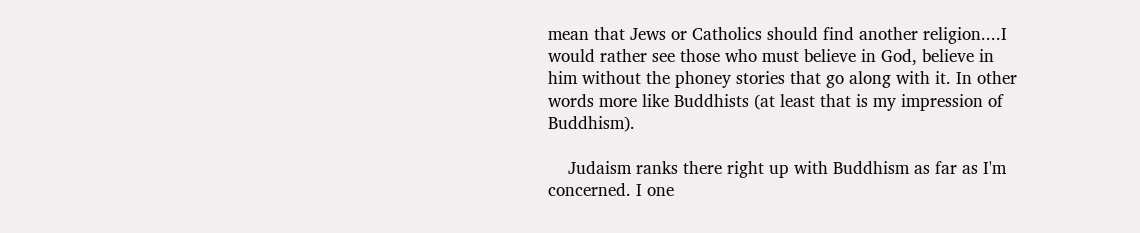mean that Jews or Catholics should find another religion....I would rather see those who must believe in God, believe in him without the phoney stories that go along with it. In other words more like Buddhists (at least that is my impression of Buddhism).

    Judaism ranks there right up with Buddhism as far as I'm concerned. I one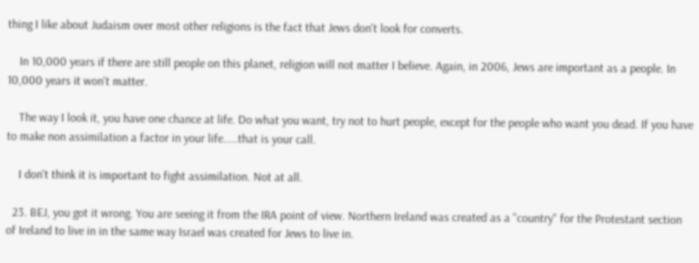thing I like about Judaism over most other religions is the fact that Jews don't look for converts.

    In 10,000 years if there are still people on this planet, religion will not matter I believe. Again, in 2006, Jews are important as a people. In 10,000 years it won't matter.

    The way I look it, you have one chance at life. Do what you want, try not to hurt people, except for the people who want you dead. If you have to make non assimilation a factor in your life.....that is your call.

    I don't think it is important to fight assimilation. Not at all.

  23. BEJ, you got it wrong. You are seeing it from the IRA point of view. Northern Ireland was created as a "country" for the Protestant section of Ireland to live in in the same way Israel was created for Jews to live in.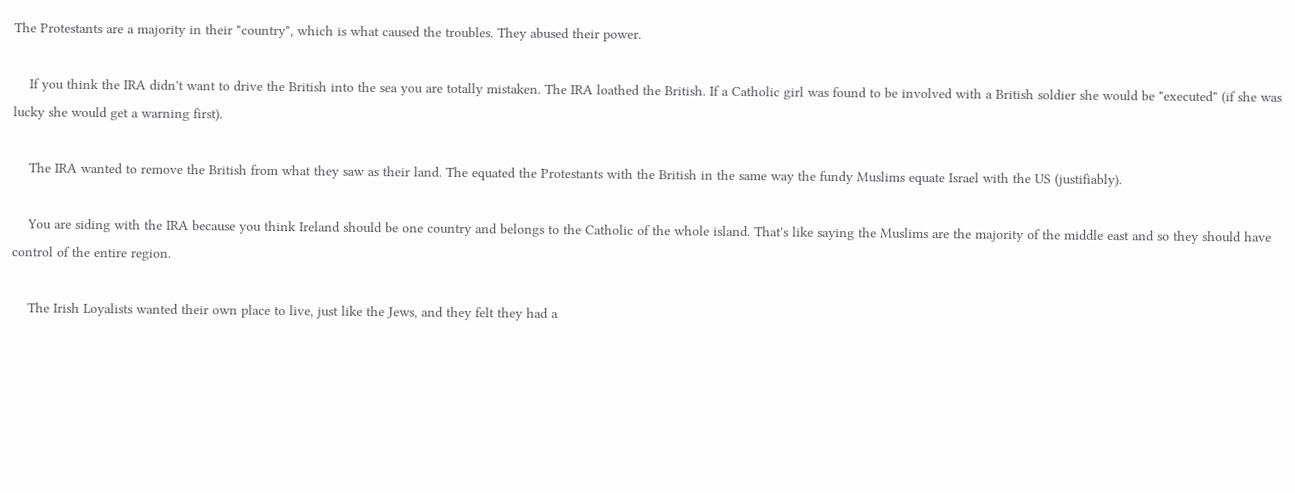The Protestants are a majority in their "country", which is what caused the troubles. They abused their power.

    If you think the IRA didn't want to drive the British into the sea you are totally mistaken. The IRA loathed the British. If a Catholic girl was found to be involved with a British soldier she would be "executed" (if she was lucky she would get a warning first).

    The IRA wanted to remove the British from what they saw as their land. The equated the Protestants with the British in the same way the fundy Muslims equate Israel with the US (justifiably).

    You are siding with the IRA because you think Ireland should be one country and belongs to the Catholic of the whole island. That's like saying the Muslims are the majority of the middle east and so they should have control of the entire region.

    The Irish Loyalists wanted their own place to live, just like the Jews, and they felt they had a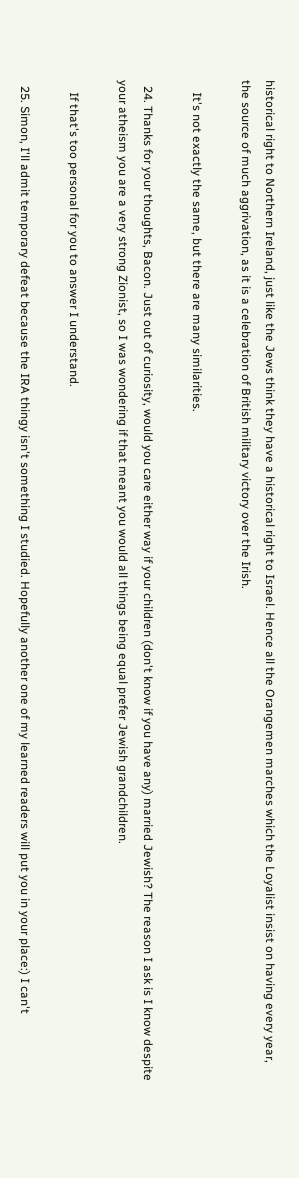historical right to Northern Ireland, just like the Jews think they have a historical right to Israel. Hence all the Orangemen marches which the Loyalist insist on having every year, the source of much aggrivation, as it is a celebration of British military victory over the Irish.

    It's not exactly the same, but there are many similarities.

  24. Thanks for your thoughts, Bacon. Just out of curiosity, would you care either way if your children (don't know if you have any) married Jewish? The reason I ask is I know despite your atheism you are a very strong Zionist, so I was wondering if that meant you would all things being equal prefer Jewish grandchildren.

    If that's too personal for you to answer I understand.

  25. Simon, I'll admit temporary defeat because the IRA thingy isn't something I studied. Hopefully another one of my learned readers will put you in your place:) I can't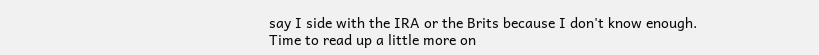say I side with the IRA or the Brits because I don't know enough. Time to read up a little more on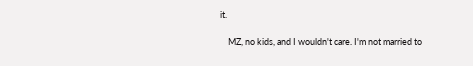it.

    MZ, no kids, and I wouldn't care. I'm not married to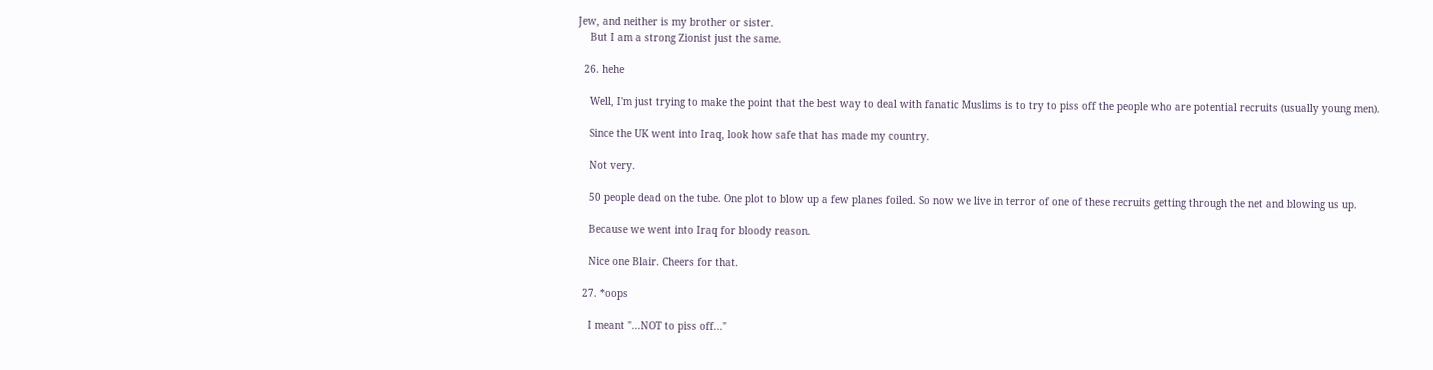Jew, and neither is my brother or sister.
    But I am a strong Zionist just the same.

  26. hehe

    Well, I'm just trying to make the point that the best way to deal with fanatic Muslims is to try to piss off the people who are potential recruits (usually young men).

    Since the UK went into Iraq, look how safe that has made my country.

    Not very.

    50 people dead on the tube. One plot to blow up a few planes foiled. So now we live in terror of one of these recruits getting through the net and blowing us up.

    Because we went into Iraq for bloody reason.

    Nice one Blair. Cheers for that.

  27. *oops

    I meant "...NOT to piss off..."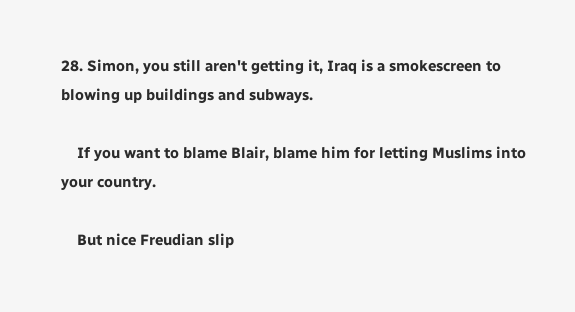28. Simon, you still aren't getting it, Iraq is a smokescreen to blowing up buildings and subways.

    If you want to blame Blair, blame him for letting Muslims into your country.

    But nice Freudian slip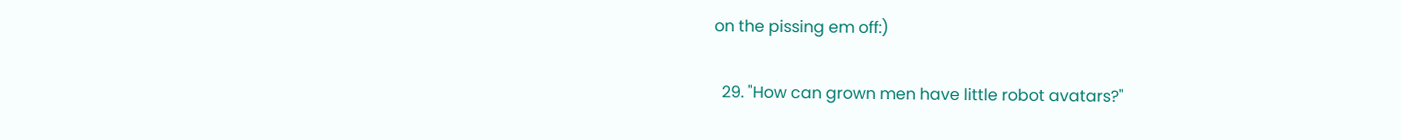on the pissing em off:)

  29. "How can grown men have little robot avatars?"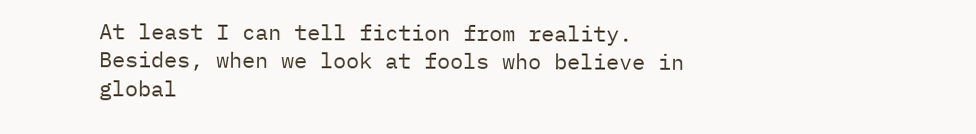At least I can tell fiction from reality. Besides, when we look at fools who believe in global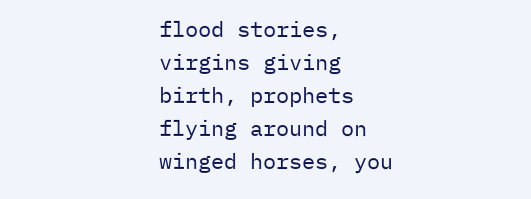flood stories, virgins giving birth, prophets flying around on winged horses, you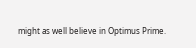might as well believe in Optimus Prime.